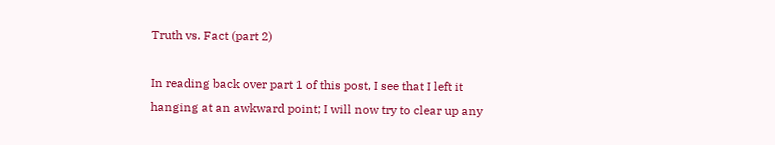Truth vs. Fact (part 2)

In reading back over part 1 of this post, I see that I left it hanging at an awkward point; I will now try to clear up any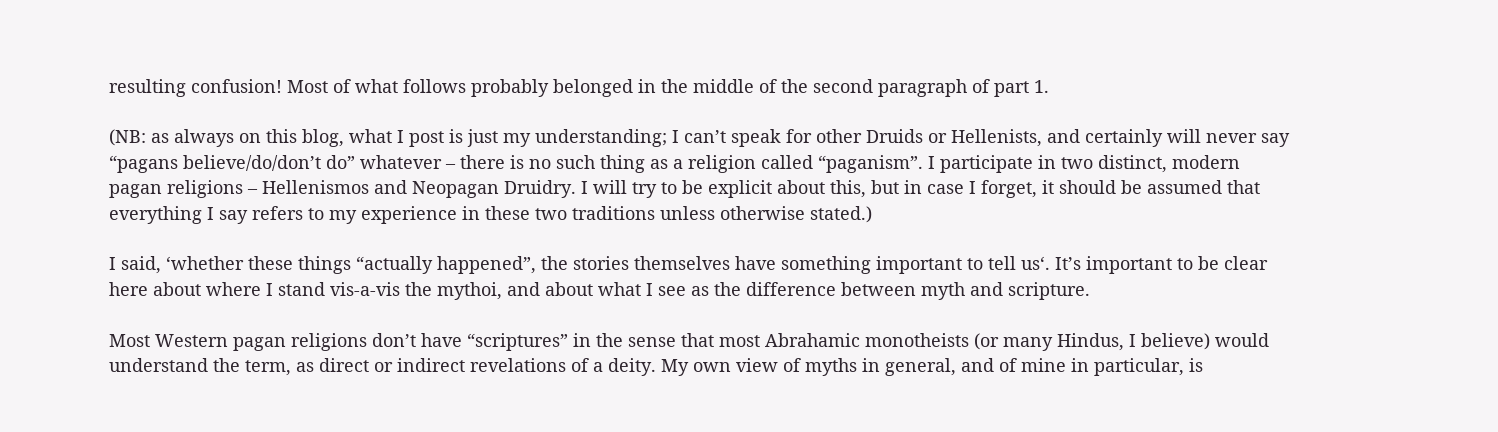resulting confusion! Most of what follows probably belonged in the middle of the second paragraph of part 1.

(NB: as always on this blog, what I post is just my understanding; I can’t speak for other Druids or Hellenists, and certainly will never say “pagans believe/do/don’t do” whatever – there is no such thing as a religion called “paganism”. I participate in two distinct, modern pagan religions – Hellenismos and Neopagan Druidry. I will try to be explicit about this, but in case I forget, it should be assumed that everything I say refers to my experience in these two traditions unless otherwise stated.)

I said, ‘whether these things “actually happened”, the stories themselves have something important to tell us‘. It’s important to be clear here about where I stand vis-a-vis the mythoi, and about what I see as the difference between myth and scripture.

Most Western pagan religions don’t have “scriptures” in the sense that most Abrahamic monotheists (or many Hindus, I believe) would understand the term, as direct or indirect revelations of a deity. My own view of myths in general, and of mine in particular, is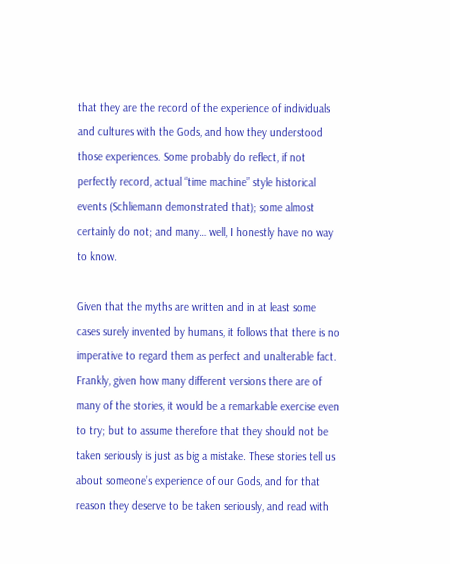that they are the record of the experience of individuals and cultures with the Gods, and how they understood those experiences. Some probably do reflect, if not perfectly record, actual “time machine” style historical events (Schliemann demonstrated that); some almost certainly do not; and many… well, I honestly have no way to know.

Given that the myths are written and in at least some cases surely invented by humans, it follows that there is no imperative to regard them as perfect and unalterable fact. Frankly, given how many different versions there are of many of the stories, it would be a remarkable exercise even to try; but to assume therefore that they should not be taken seriously is just as big a mistake. These stories tell us about someone’s experience of our Gods, and for that reason they deserve to be taken seriously, and read with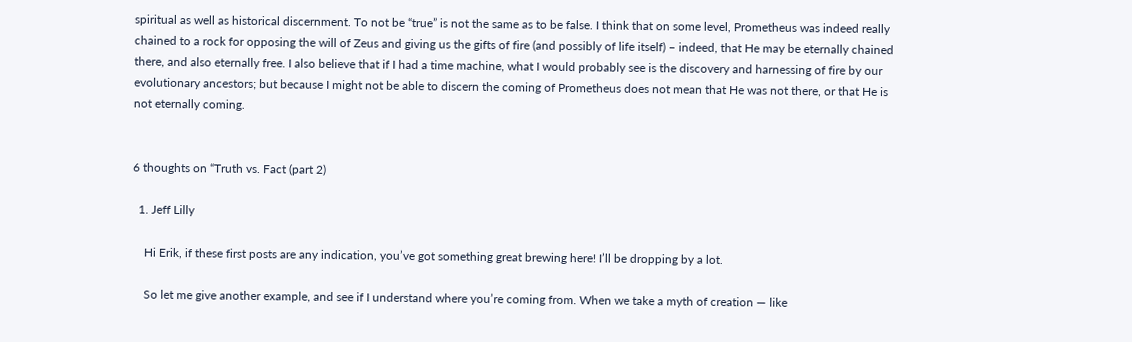spiritual as well as historical discernment. To not be “true” is not the same as to be false. I think that on some level, Prometheus was indeed really chained to a rock for opposing the will of Zeus and giving us the gifts of fire (and possibly of life itself) – indeed, that He may be eternally chained there, and also eternally free. I also believe that if I had a time machine, what I would probably see is the discovery and harnessing of fire by our evolutionary ancestors; but because I might not be able to discern the coming of Prometheus does not mean that He was not there, or that He is not eternally coming.


6 thoughts on “Truth vs. Fact (part 2)

  1. Jeff Lilly

    Hi Erik, if these first posts are any indication, you’ve got something great brewing here! I’ll be dropping by a lot.

    So let me give another example, and see if I understand where you’re coming from. When we take a myth of creation — like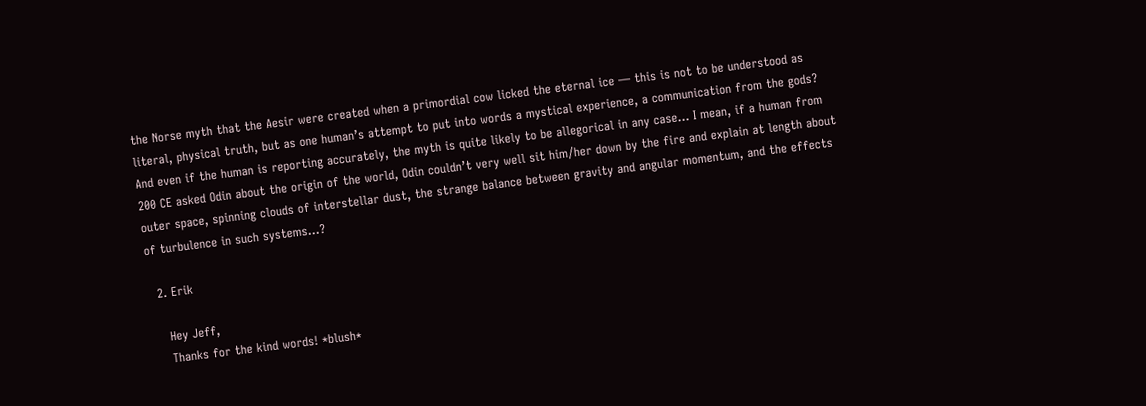the Norse myth that the Aesir were created when a primordial cow licked the eternal ice — this is not to be understood as literal, physical truth, but as one human’s attempt to put into words a mystical experience, a communication from the gods? And even if the human is reporting accurately, the myth is quite likely to be allegorical in any case… I mean, if a human from 200 CE asked Odin about the origin of the world, Odin couldn’t very well sit him/her down by the fire and explain at length about outer space, spinning clouds of interstellar dust, the strange balance between gravity and angular momentum, and the effects of turbulence in such systems…?

  2. Erik

    Hey Jeff,
    Thanks for the kind words! *blush*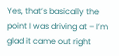Yes, that’s basically the point I was driving at – I’m glad it came out right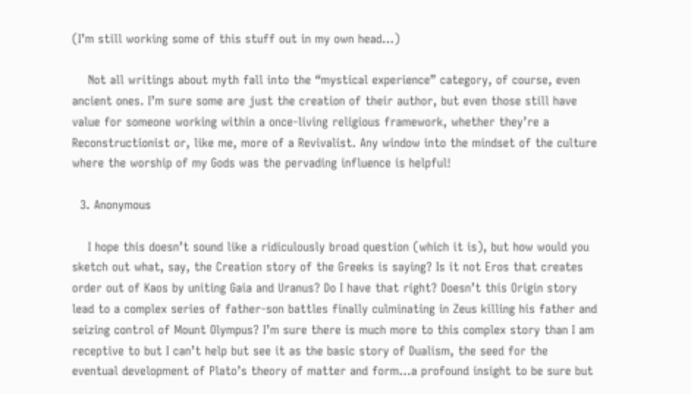(I’m still working some of this stuff out in my own head…)

    Not all writings about myth fall into the “mystical experience” category, of course, even ancient ones. I’m sure some are just the creation of their author, but even those still have value for someone working within a once-living religious framework, whether they’re a Reconstructionist or, like me, more of a Revivalist. Any window into the mindset of the culture where the worship of my Gods was the pervading influence is helpful!

  3. Anonymous

    I hope this doesn’t sound like a ridiculously broad question (which it is), but how would you sketch out what, say, the Creation story of the Greeks is saying? Is it not Eros that creates order out of Kaos by uniting Gaia and Uranus? Do I have that right? Doesn’t this Origin story lead to a complex series of father-son battles finally culminating in Zeus killing his father and seizing control of Mount Olympus? I’m sure there is much more to this complex story than I am receptive to but I can’t help but see it as the basic story of Dualism, the seed for the eventual development of Plato’s theory of matter and form…a profound insight to be sure but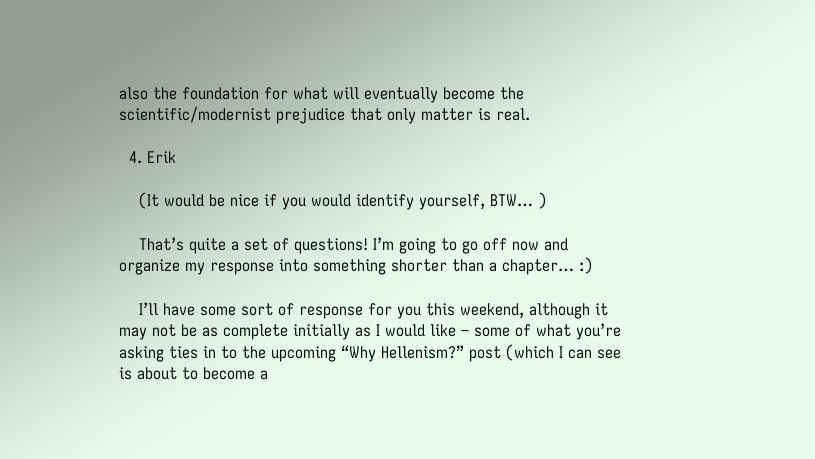also the foundation for what will eventually become the scientific/modernist prejudice that only matter is real.

  4. Erik

    (It would be nice if you would identify yourself, BTW… )

    That’s quite a set of questions! I’m going to go off now and organize my response into something shorter than a chapter… :)

    I’ll have some sort of response for you this weekend, although it may not be as complete initially as I would like – some of what you’re asking ties in to the upcoming “Why Hellenism?” post (which I can see is about to become a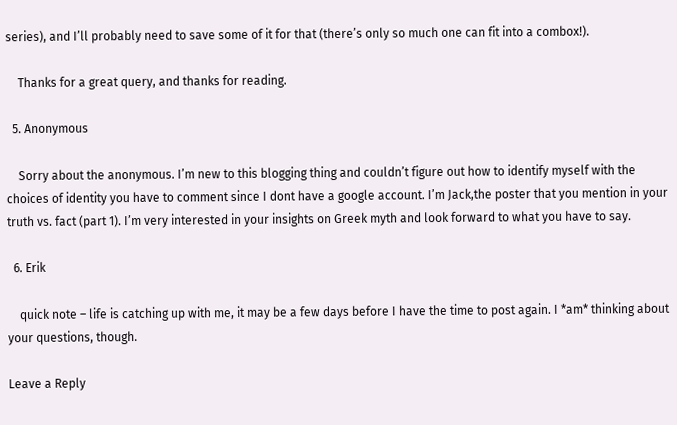series), and I’ll probably need to save some of it for that (there’s only so much one can fit into a combox!).

    Thanks for a great query, and thanks for reading.

  5. Anonymous

    Sorry about the anonymous. I’m new to this blogging thing and couldn’t figure out how to identify myself with the choices of identity you have to comment since I dont have a google account. I’m Jack,the poster that you mention in your truth vs. fact (part 1). I’m very interested in your insights on Greek myth and look forward to what you have to say.

  6. Erik

    quick note – life is catching up with me, it may be a few days before I have the time to post again. I *am* thinking about your questions, though.

Leave a Reply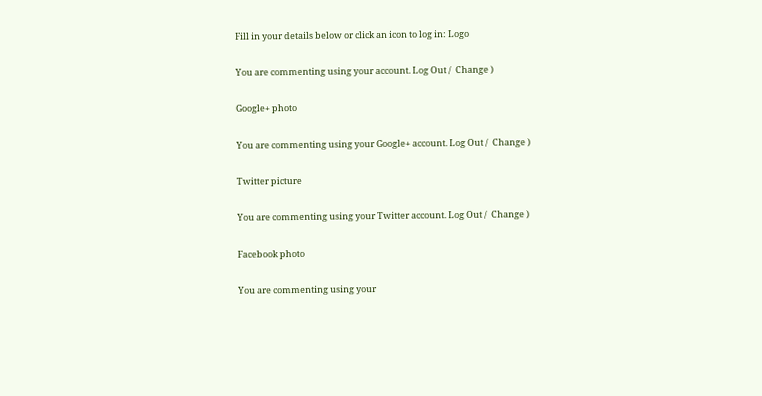Fill in your details below or click an icon to log in: Logo

You are commenting using your account. Log Out /  Change )

Google+ photo

You are commenting using your Google+ account. Log Out /  Change )

Twitter picture

You are commenting using your Twitter account. Log Out /  Change )

Facebook photo

You are commenting using your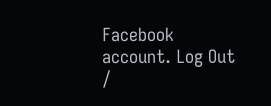Facebook account. Log Out /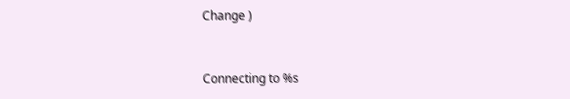Change )


Connecting to %s